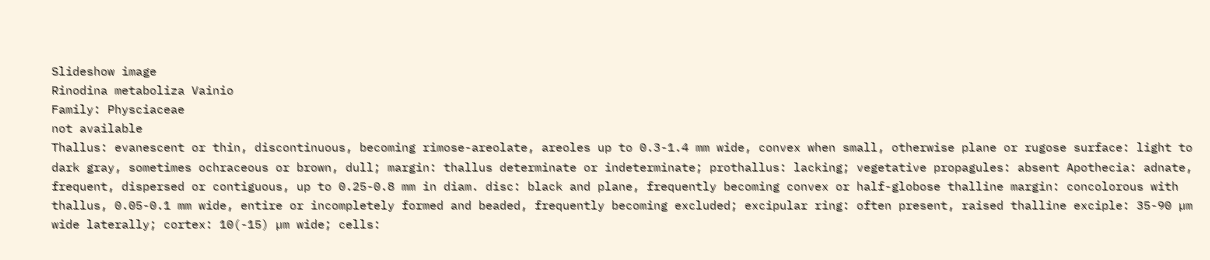Slideshow image
Rinodina metaboliza Vainio
Family: Physciaceae
not available
Thallus: evanescent or thin, discontinuous, becoming rimose-areolate, areoles up to 0.3-1.4 mm wide, convex when small, otherwise plane or rugose surface: light to dark gray, sometimes ochraceous or brown, dull; margin: thallus determinate or indeterminate; prothallus: lacking; vegetative propagules: absent Apothecia: adnate, frequent, dispersed or contiguous, up to 0.25-0.8 mm in diam. disc: black and plane, frequently becoming convex or half-globose thalline margin: concolorous with thallus, 0.05-0.1 mm wide, entire or incompletely formed and beaded, frequently becoming excluded; excipular ring: often present, raised thalline exciple: 35-90 µm wide laterally; cortex: 10(-15) µm wide; cells: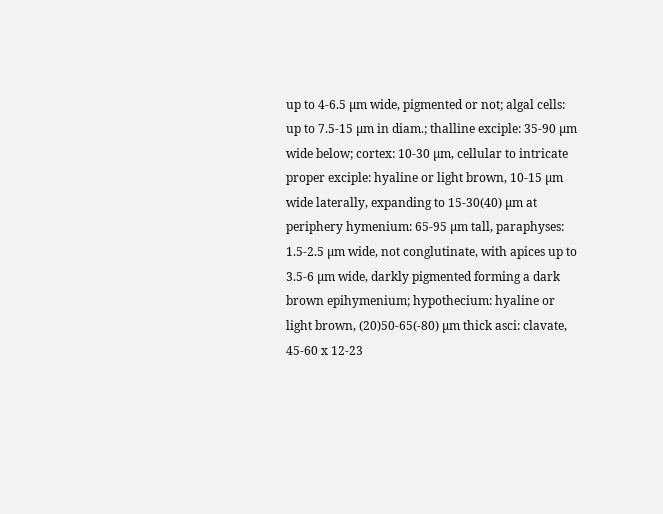up to 4-6.5 µm wide, pigmented or not; algal cells: up to 7.5-15 µm in diam.; thalline exciple: 35-90 µm wide below; cortex: 10-30 µm, cellular to intricate proper exciple: hyaline or light brown, 10-15 µm wide laterally, expanding to 15-30(40) µm at periphery hymenium: 65-95 µm tall, paraphyses: 1.5-2.5 µm wide, not conglutinate, with apices up to 3.5-6 µm wide, darkly pigmented forming a dark brown epihymenium; hypothecium: hyaline or light brown, (20)50-65(-80) µm thick asci: clavate, 45-60 x 12-23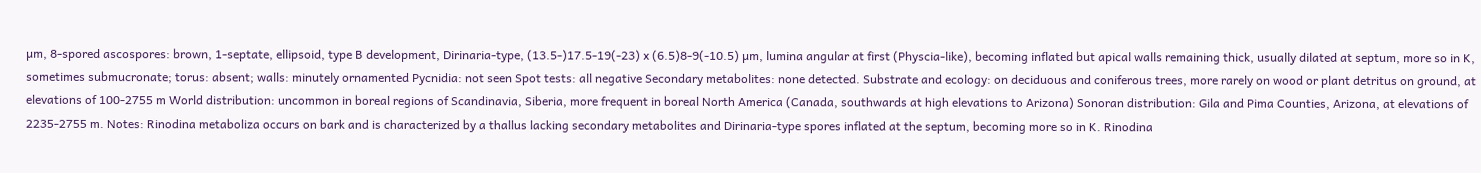µm, 8-spored ascospores: brown, 1-septate, ellipsoid, type B development, Dirinaria-type, (13.5-)17.5-19(-23) x (6.5)8-9(-10.5) µm, lumina angular at first (Physcia-like), becoming inflated but apical walls remaining thick, usually dilated at septum, more so in K, sometimes submucronate; torus: absent; walls: minutely ornamented Pycnidia: not seen Spot tests: all negative Secondary metabolites: none detected. Substrate and ecology: on deciduous and coniferous trees, more rarely on wood or plant detritus on ground, at elevations of 100-2755 m World distribution: uncommon in boreal regions of Scandinavia, Siberia, more frequent in boreal North America (Canada, southwards at high elevations to Arizona) Sonoran distribution: Gila and Pima Counties, Arizona, at elevations of 2235-2755 m. Notes: Rinodina metaboliza occurs on bark and is characterized by a thallus lacking secondary metabolites and Dirinaria-type spores inflated at the septum, becoming more so in K. Rinodina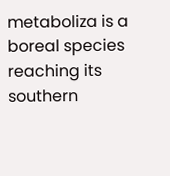metaboliza is a boreal species reaching its southern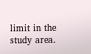limit in the study area.